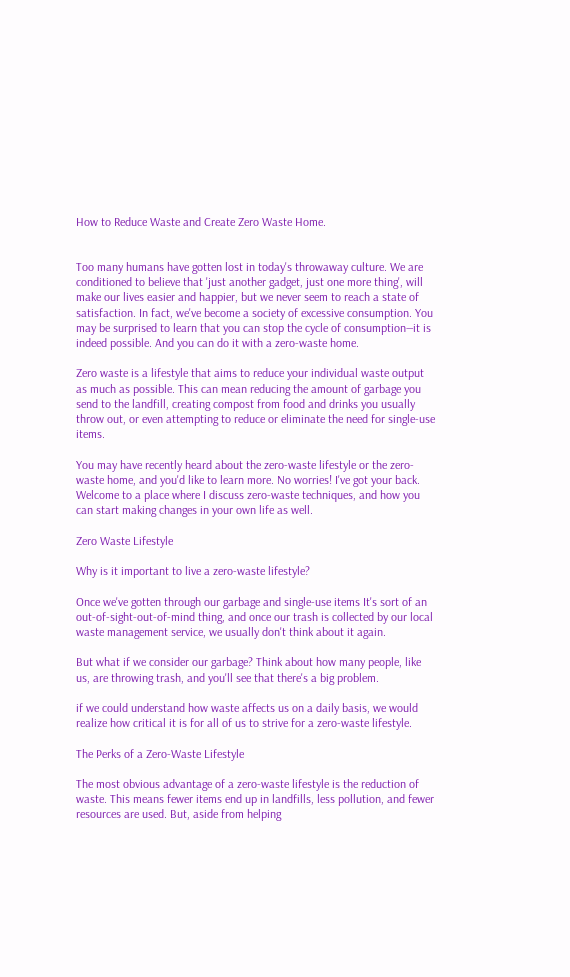How to Reduce Waste and Create Zero Waste Home.


Too many humans have gotten lost in today's throwaway culture. We are conditioned to believe that 'just another gadget, just one more thing', will make our lives easier and happier, but we never seem to reach a state of satisfaction. In fact, we've become a society of excessive consumption. You may be surprised to learn that you can stop the cycle of consumption―it is indeed possible. And you can do it with a zero-waste home.

Zero waste is a lifestyle that aims to reduce your individual waste output as much as possible. This can mean reducing the amount of garbage you send to the landfill, creating compost from food and drinks you usually throw out, or even attempting to reduce or eliminate the need for single-use items.

You may have recently heard about the zero-waste lifestyle or the zero-waste home, and you'd like to learn more. No worries! I've got your back. Welcome to a place where I discuss zero-waste techniques, and how you can start making changes in your own life as well.

Zero Waste Lifestyle

Why is it important to live a zero-waste lifestyle?

Once we've gotten through our garbage and single-use items It's sort of an out-of-sight-out-of-mind thing, and once our trash is collected by our local waste management service, we usually don't think about it again.

But what if we consider our garbage? Think about how many people, like us, are throwing trash, and you'll see that there's a big problem.

if we could understand how waste affects us on a daily basis, we would realize how critical it is for all of us to strive for a zero-waste lifestyle.

The Perks of a Zero-Waste Lifestyle

The most obvious advantage of a zero-waste lifestyle is the reduction of waste. This means fewer items end up in landfills, less pollution, and fewer resources are used. But, aside from helping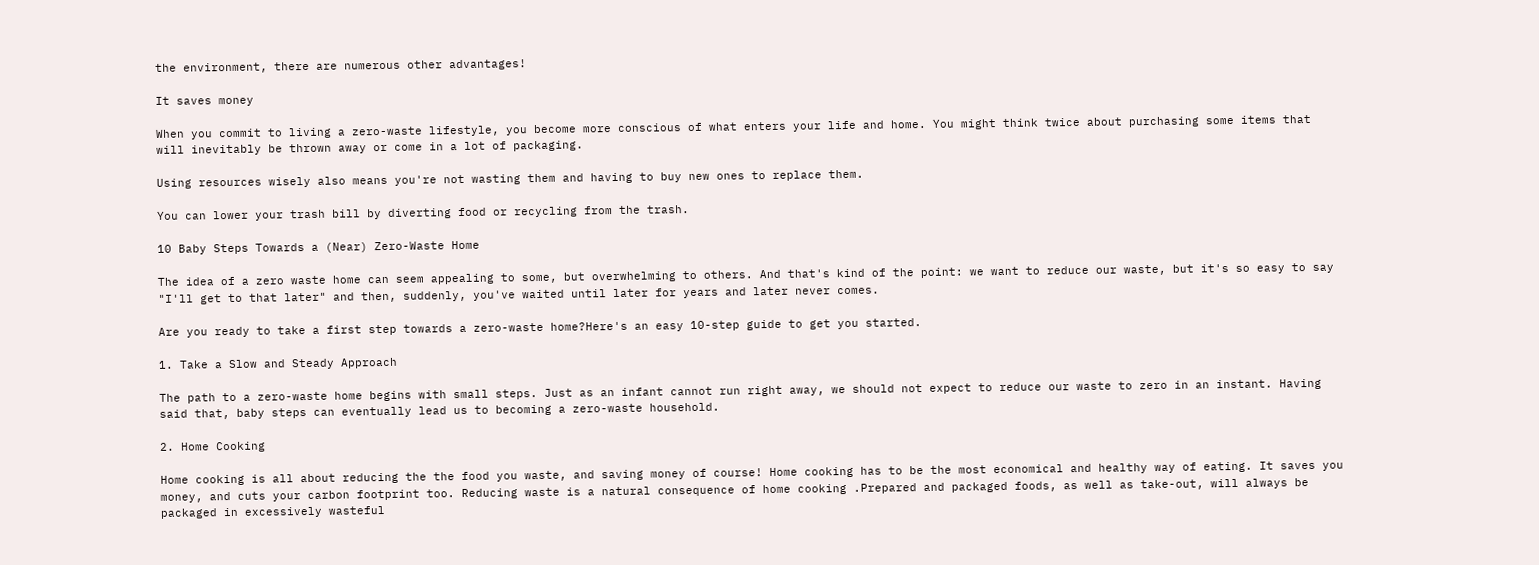the environment, there are numerous other advantages!

It saves money

When you commit to living a zero-waste lifestyle, you become more conscious of what enters your life and home. You might think twice about purchasing some items that will inevitably be thrown away or come in a lot of packaging.

Using resources wisely also means you're not wasting them and having to buy new ones to replace them.

You can lower your trash bill by diverting food or recycling from the trash.

10 Baby Steps Towards a (Near) Zero-Waste Home

The idea of a zero waste home can seem appealing to some, but overwhelming to others. And that's kind of the point: we want to reduce our waste, but it's so easy to say "I'll get to that later" and then, suddenly, you've waited until later for years and later never comes.

Are you ready to take a first step towards a zero-waste home?Here's an easy 10-step guide to get you started.

1. Take a Slow and Steady Approach

The path to a zero-waste home begins with small steps. Just as an infant cannot run right away, we should not expect to reduce our waste to zero in an instant. Having said that, baby steps can eventually lead us to becoming a zero-waste household.

2. Home Cooking

Home cooking is all about reducing the the food you waste, and saving money of course! Home cooking has to be the most economical and healthy way of eating. It saves you money, and cuts your carbon footprint too. Reducing waste is a natural consequence of home cooking .Prepared and packaged foods, as well as take-out, will always be packaged in excessively wasteful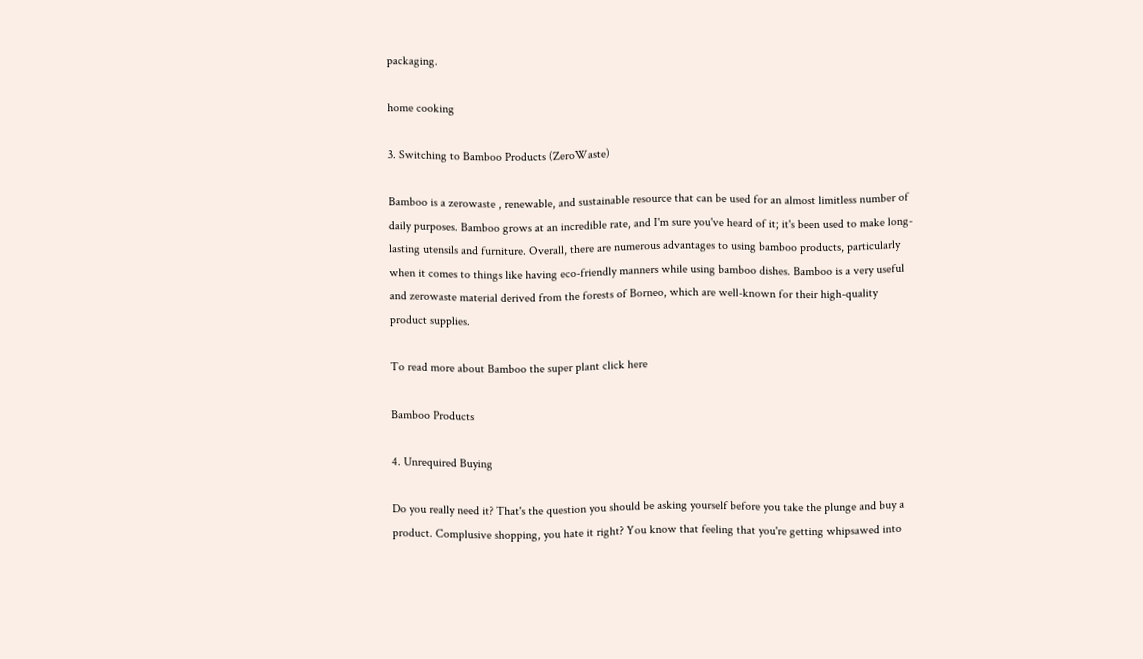packaging.

home cooking

3. Switching to Bamboo Products (ZeroWaste)

Bamboo is a zerowaste , renewable, and sustainable resource that can be used for an almost limitless number of daily purposes. Bamboo grows at an incredible rate, and I'm sure you've heard of it; it's been used to make long-lasting utensils and furniture. Overall, there are numerous advantages to using bamboo products, particularly when it comes to things like having eco-friendly manners while using bamboo dishes. Bamboo is a very useful and zerowaste material derived from the forests of Borneo, which are well-known for their high-quality product supplies.

To read more about Bamboo the super plant click here

Bamboo Products

4. Unrequired Buying

Do you really need it? That's the question you should be asking yourself before you take the plunge and buy a product. Complusive shopping, you hate it right? You know that feeling that you're getting whipsawed into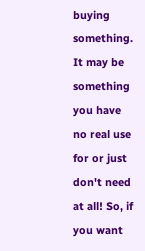buying something. It may be something you have no real use for or just don't need at all! So, if you want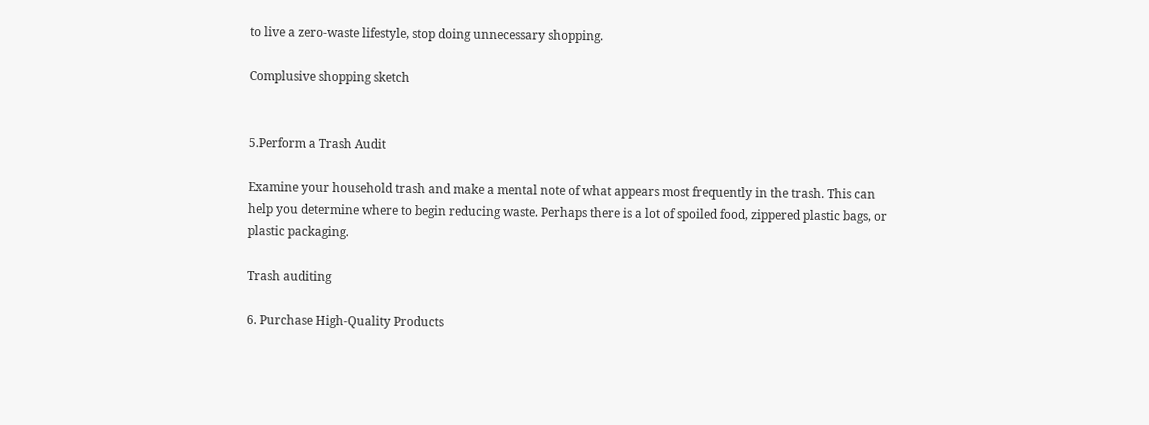to live a zero-waste lifestyle, stop doing unnecessary shopping.

Complusive shopping sketch


5.Perform a Trash Audit

Examine your household trash and make a mental note of what appears most frequently in the trash. This can help you determine where to begin reducing waste. Perhaps there is a lot of spoiled food, zippered plastic bags, or plastic packaging.

Trash auditing

6. Purchase High-Quality Products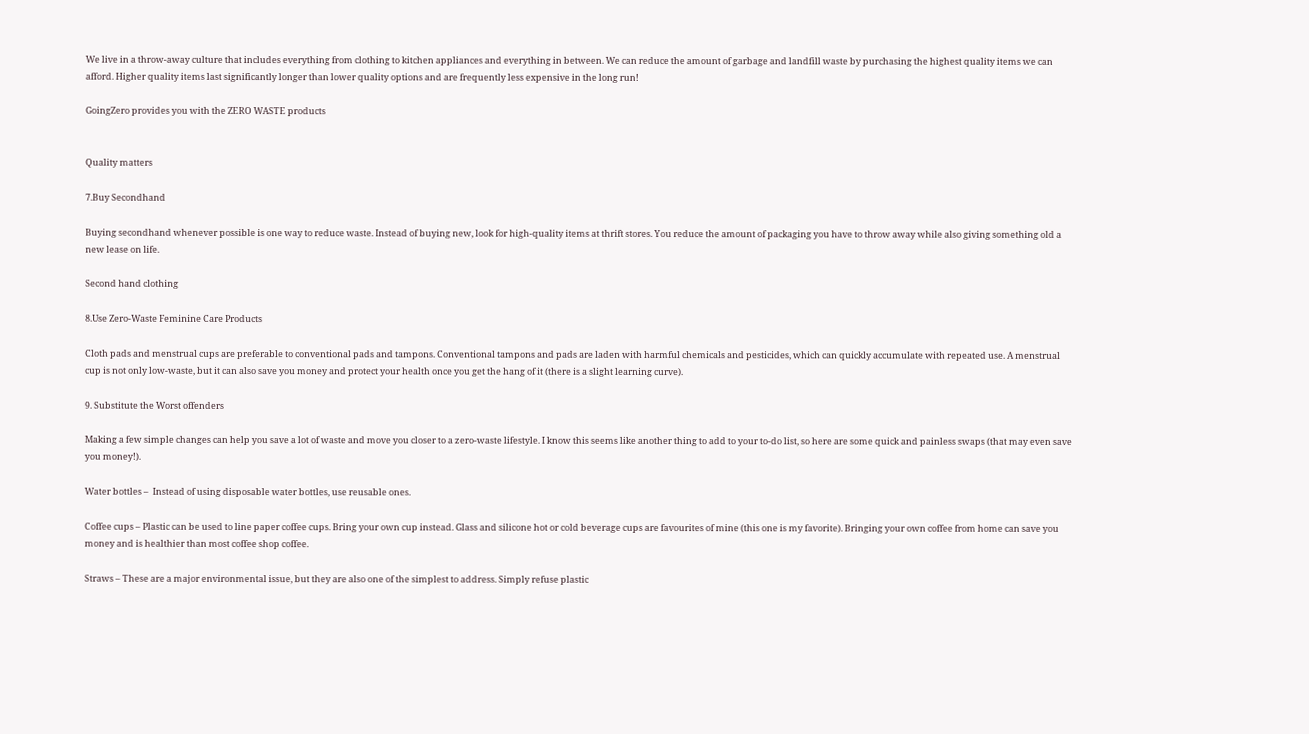We live in a throw-away culture that includes everything from clothing to kitchen appliances and everything in between. We can reduce the amount of garbage and landfill waste by purchasing the highest quality items we can afford. Higher quality items last significantly longer than lower quality options and are frequently less expensive in the long run!

GoingZero provides you with the ZERO WASTE products


Quality matters

7.Buy Secondhand

Buying secondhand whenever possible is one way to reduce waste. Instead of buying new, look for high-quality items at thrift stores. You reduce the amount of packaging you have to throw away while also giving something old a new lease on life.

Second hand clothing

8.Use Zero-Waste Feminine Care Products

Cloth pads and menstrual cups are preferable to conventional pads and tampons. Conventional tampons and pads are laden with harmful chemicals and pesticides, which can quickly accumulate with repeated use. A menstrual cup is not only low-waste, but it can also save you money and protect your health once you get the hang of it (there is a slight learning curve).

9. Substitute the Worst offenders

Making a few simple changes can help you save a lot of waste and move you closer to a zero-waste lifestyle. I know this seems like another thing to add to your to-do list, so here are some quick and painless swaps (that may even save you money!).

Water bottles –  Instead of using disposable water bottles, use reusable ones.

Coffee cups – Plastic can be used to line paper coffee cups. Bring your own cup instead. Glass and silicone hot or cold beverage cups are favourites of mine (this one is my favorite). Bringing your own coffee from home can save you money and is healthier than most coffee shop coffee.

Straws – These are a major environmental issue, but they are also one of the simplest to address. Simply refuse plastic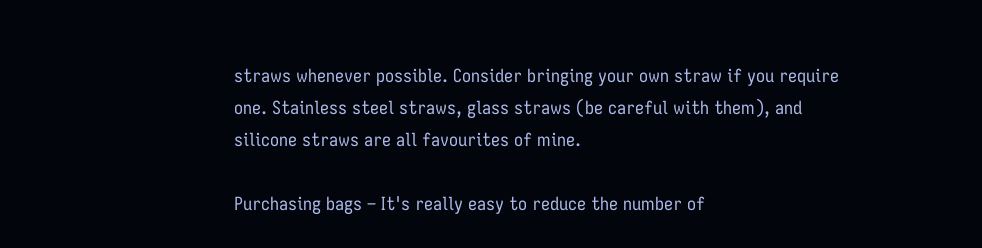straws whenever possible. Consider bringing your own straw if you require one. Stainless steel straws, glass straws (be careful with them), and silicone straws are all favourites of mine.

Purchasing bags – It's really easy to reduce the number of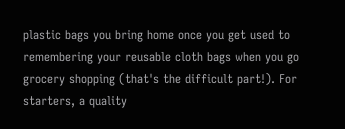plastic bags you bring home once you get used to remembering your reusable cloth bags when you go grocery shopping (that's the difficult part!). For starters, a quality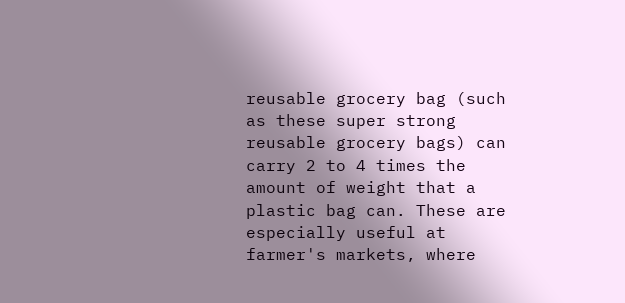reusable grocery bag (such as these super strong reusable grocery bags) can carry 2 to 4 times the amount of weight that a plastic bag can. These are especially useful at farmer's markets, where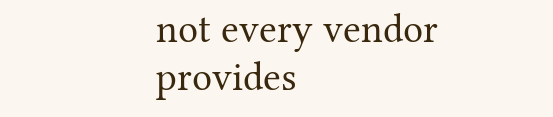not every vendor provides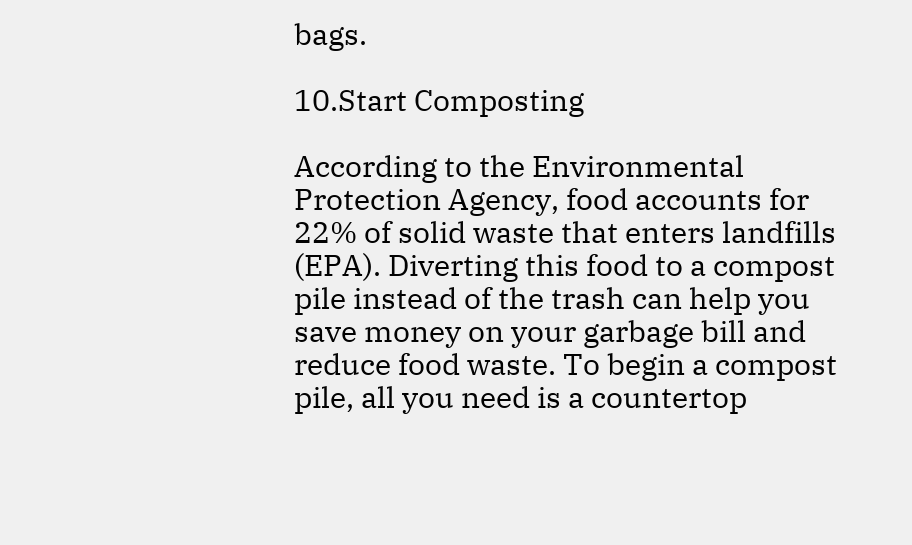bags.

10.Start Composting

According to the Environmental Protection Agency, food accounts for 22% of solid waste that enters landfills (EPA). Diverting this food to a compost pile instead of the trash can help you save money on your garbage bill and reduce food waste. To begin a compost pile, all you need is a countertop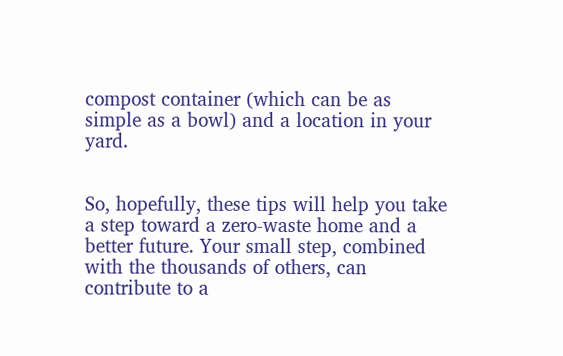compost container (which can be as simple as a bowl) and a location in your yard.


So, hopefully, these tips will help you take a step toward a zero-waste home and a better future. Your small step, combined with the thousands of others, can contribute to a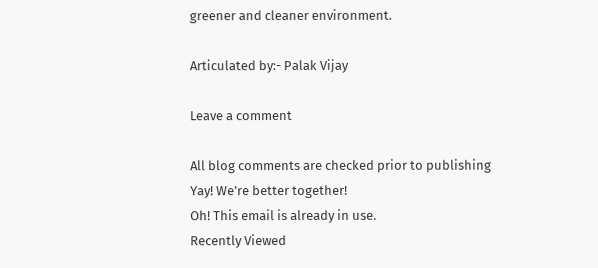greener and cleaner environment.

Articulated by:- Palak Vijay

Leave a comment

All blog comments are checked prior to publishing
Yay! We’re better together!
Oh! This email is already in use.
Recently Viewed